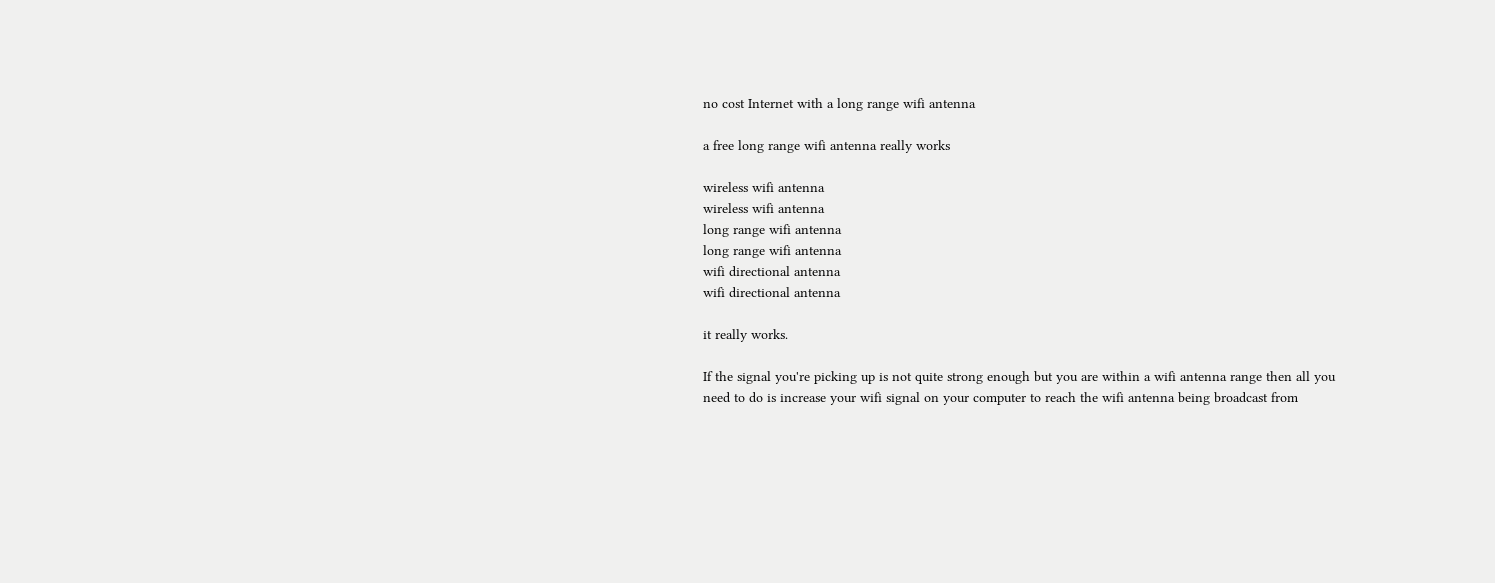no cost Internet with a long range wifi antenna

a free long range wifi antenna really works

wireless wifi antenna
wireless wifi antenna
long range wifi antenna
long range wifi antenna
wifi directional antenna
wifi directional antenna

it really works.

If the signal you're picking up is not quite strong enough but you are within a wifi antenna range then all you need to do is increase your wifi signal on your computer to reach the wifi antenna being broadcast from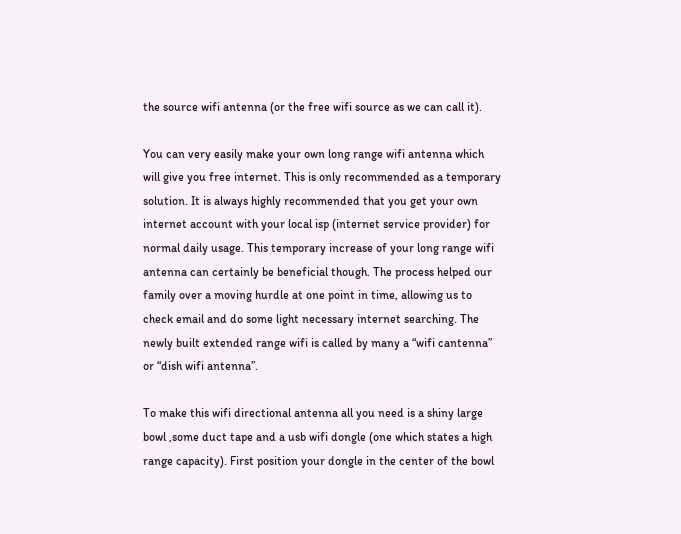the source wifi antenna (or the free wifi source as we can call it).

You can very easily make your own long range wifi antenna which will give you free internet. This is only recommended as a temporary solution. It is always highly recommended that you get your own internet account with your local isp (internet service provider) for normal daily usage. This temporary increase of your long range wifi antenna can certainly be beneficial though. The process helped our family over a moving hurdle at one point in time, allowing us to check email and do some light necessary internet searching. The newly built extended range wifi is called by many a “wifi cantenna” or “dish wifi antenna”.

To make this wifi directional antenna all you need is a shiny large bowl ,some duct tape and a usb wifi dongle (one which states a high range capacity). First position your dongle in the center of the bowl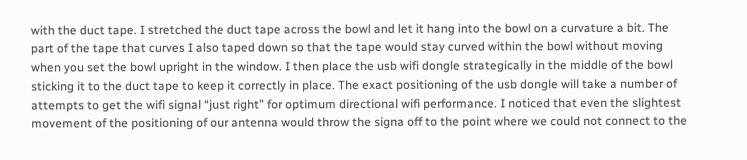with the duct tape. I stretched the duct tape across the bowl and let it hang into the bowl on a curvature a bit. The part of the tape that curves I also taped down so that the tape would stay curved within the bowl without moving when you set the bowl upright in the window. I then place the usb wifi dongle strategically in the middle of the bowl sticking it to the duct tape to keep it correctly in place. The exact positioning of the usb dongle will take a number of attempts to get the wifi signal “just right” for optimum directional wifi performance. I noticed that even the slightest movement of the positioning of our antenna would throw the signa off to the point where we could not connect to the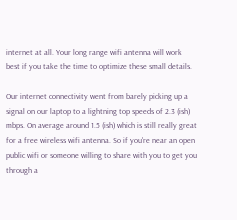internet at all. Your long range wifi antenna will work best if you take the time to optimize these small details.

Our internet connectivity went from barely picking up a signal on our laptop to a lightning top speeds of 2.3 (ish) mbps. On average around 1.5 (ish) which is still really great for a free wireless wifi antenna. So if you're near an open public wifi or someone willing to share with you to get you through a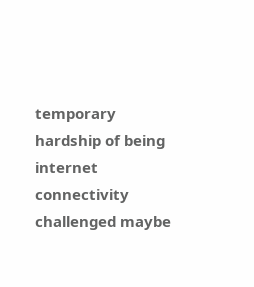temporary hardship of being internet connectivity challenged maybe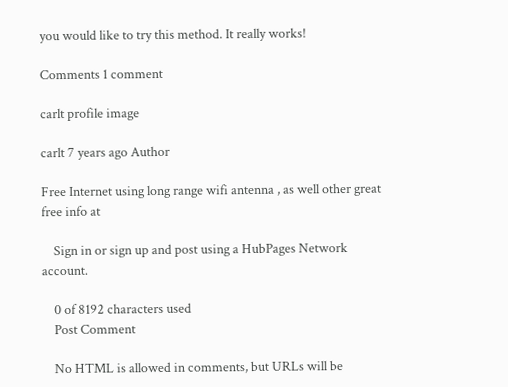you would like to try this method. It really works!

Comments 1 comment

carlt profile image

carlt 7 years ago Author

Free Internet using long range wifi antenna , as well other great free info at

    Sign in or sign up and post using a HubPages Network account.

    0 of 8192 characters used
    Post Comment

    No HTML is allowed in comments, but URLs will be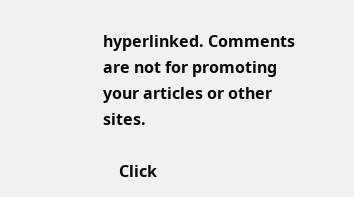hyperlinked. Comments are not for promoting your articles or other sites.

    Click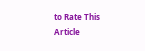to Rate This Article